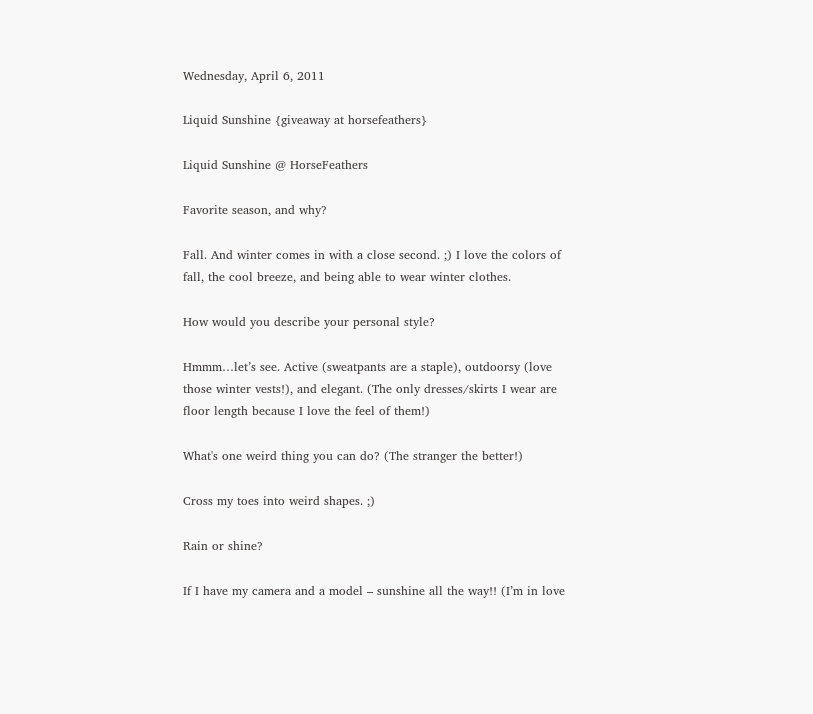Wednesday, April 6, 2011

Liquid Sunshine {giveaway at horsefeathers}

Liquid Sunshine @ HorseFeathers

Favorite season, and why?

Fall. And winter comes in with a close second. ;) I love the colors of fall, the cool breeze, and being able to wear winter clothes.

How would you describe your personal style?

Hmmm…let’s see. Active (sweatpants are a staple), outdoorsy (love those winter vests!), and elegant. (The only dresses/skirts I wear are floor length because I love the feel of them!)

What's one weird thing you can do? (The stranger the better!)

Cross my toes into weird shapes. ;)

Rain or shine?

If I have my camera and a model – sunshine all the way!! (I’m in love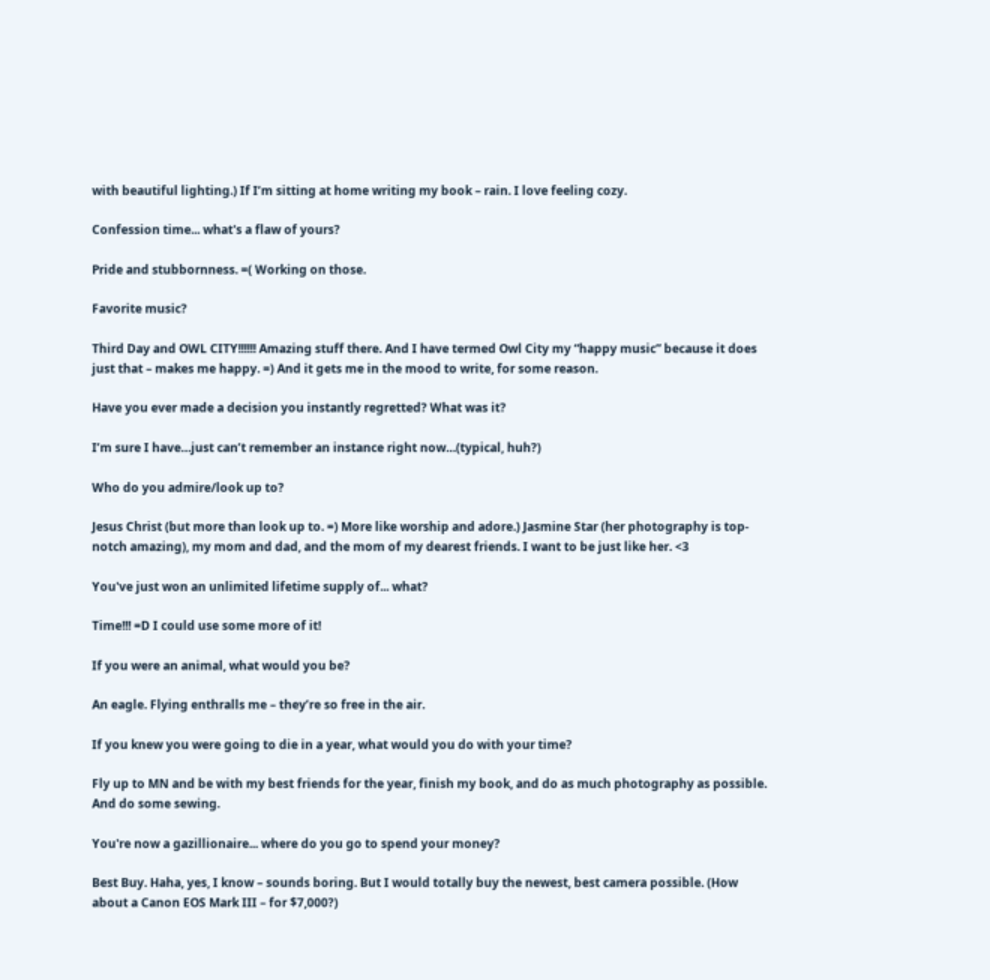with beautiful lighting.) If I’m sitting at home writing my book – rain. I love feeling cozy.

Confession time... what's a flaw of yours?

Pride and stubbornness. =( Working on those.

Favorite music?

Third Day and OWL CITY!!!!!! Amazing stuff there. And I have termed Owl City my “happy music” because it does just that – makes me happy. =) And it gets me in the mood to write, for some reason.

Have you ever made a decision you instantly regretted? What was it?

I’m sure I have…just can’t remember an instance right now…(typical, huh?)

Who do you admire/look up to?

Jesus Christ (but more than look up to. =) More like worship and adore.) Jasmine Star (her photography is top-notch amazing), my mom and dad, and the mom of my dearest friends. I want to be just like her. <3

You've just won an unlimited lifetime supply of... what?

Time!!! =D I could use some more of it!

If you were an animal, what would you be?

An eagle. Flying enthralls me – they’re so free in the air.

If you knew you were going to die in a year, what would you do with your time?

Fly up to MN and be with my best friends for the year, finish my book, and do as much photography as possible. And do some sewing.

You're now a gazillionaire... where do you go to spend your money?

Best Buy. Haha, yes, I know – sounds boring. But I would totally buy the newest, best camera possible. (How about a Canon EOS Mark III – for $7,000?)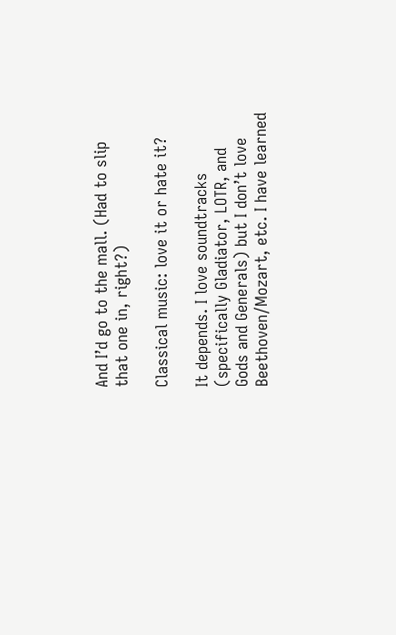And I’d go to the mall. (Had to slip that one in, right?)

Classical music: love it or hate it?

It depends. I love soundtracks (specifically Gladiator, LOTR, and Gods and Generals) but I don’t love Beethoven/Mozart, etc. I have learned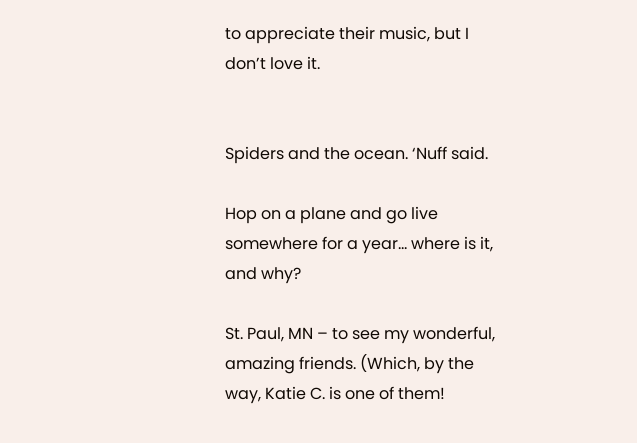to appreciate their music, but I don’t love it.


Spiders and the ocean. ‘Nuff said.

Hop on a plane and go live somewhere for a year... where is it, and why?

St. Paul, MN – to see my wonderful, amazing friends. (Which, by the way, Katie C. is one of them!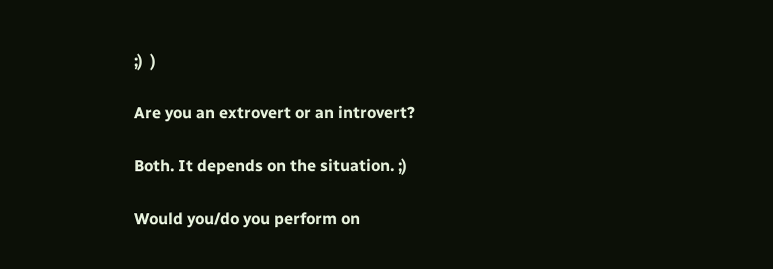;)  )

Are you an extrovert or an introvert?

Both. It depends on the situation. ;)

Would you/do you perform on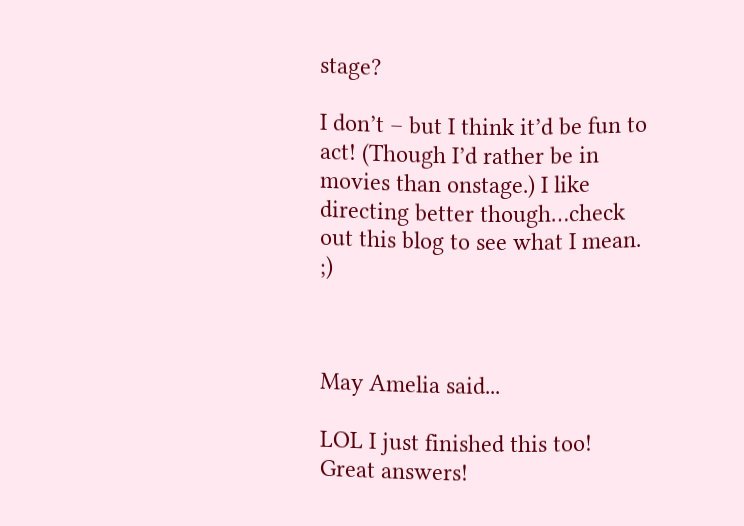stage?

I don’t – but I think it’d be fun to act! (Though I’d rather be in movies than onstage.) I like directing better though…check out this blog to see what I mean. ;)



May Amelia said...

LOL I just finished this too! Great answers!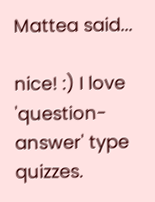Mattea said...

nice! :) I love 'question-answer' type quizzes.